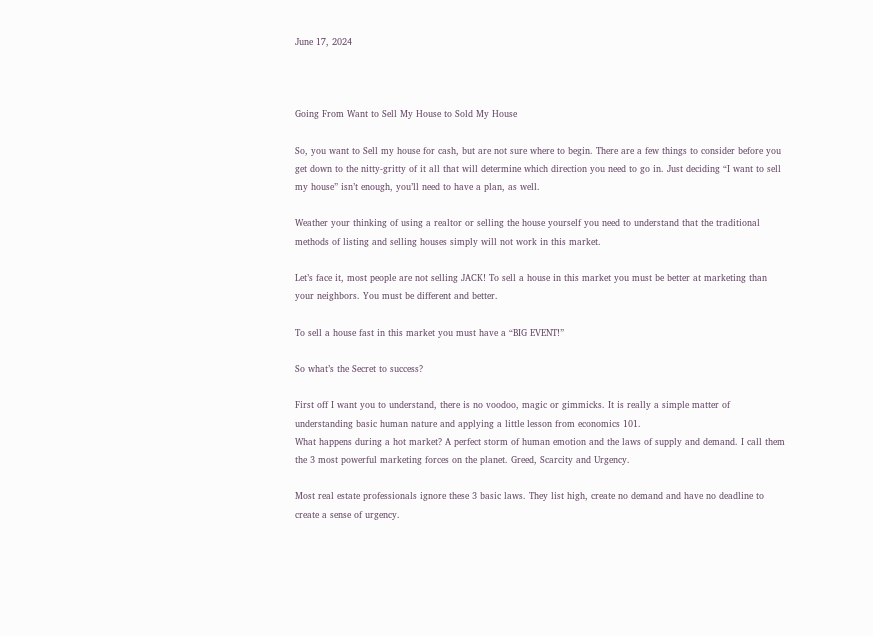June 17, 2024



Going From Want to Sell My House to Sold My House

So, you want to Sell my house for cash, but are not sure where to begin. There are a few things to consider before you get down to the nitty-gritty of it all that will determine which direction you need to go in. Just deciding “I want to sell my house” isn’t enough, you’ll need to have a plan, as well.

Weather your thinking of using a realtor or selling the house yourself you need to understand that the traditional methods of listing and selling houses simply will not work in this market.

Let’s face it, most people are not selling JACK! To sell a house in this market you must be better at marketing than your neighbors. You must be different and better.

To sell a house fast in this market you must have a “BIG EVENT!”

So what’s the Secret to success?

First off I want you to understand, there is no voodoo, magic or gimmicks. It is really a simple matter of understanding basic human nature and applying a little lesson from economics 101.
What happens during a hot market? A perfect storm of human emotion and the laws of supply and demand. I call them the 3 most powerful marketing forces on the planet. Greed, Scarcity and Urgency.

Most real estate professionals ignore these 3 basic laws. They list high, create no demand and have no deadline to create a sense of urgency.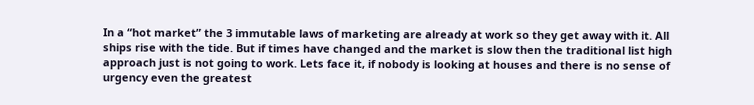In a “hot market” the 3 immutable laws of marketing are already at work so they get away with it. All ships rise with the tide. But if times have changed and the market is slow then the traditional list high approach just is not going to work. Lets face it, if nobody is looking at houses and there is no sense of urgency even the greatest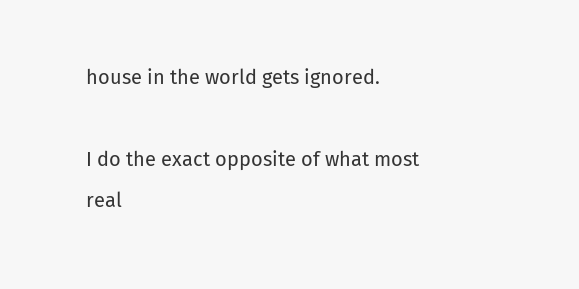house in the world gets ignored.

I do the exact opposite of what most real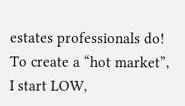estates professionals do! To create a “hot market”, I start LOW,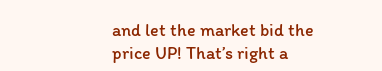and let the market bid the price UP! That’s right a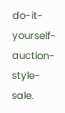do-it-yourself-auction-style-sale.